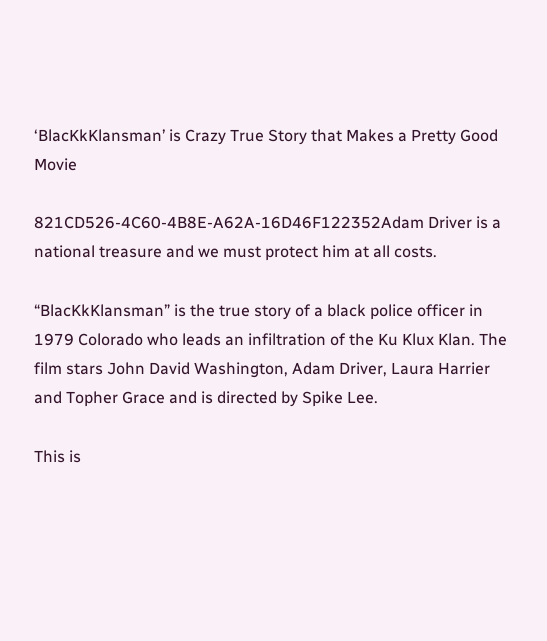‘BlacKkKlansman’ is Crazy True Story that Makes a Pretty Good Movie

821CD526-4C60-4B8E-A62A-16D46F122352Adam Driver is a national treasure and we must protect him at all costs.

“BlacKkKlansman” is the true story of a black police officer in 1979 Colorado who leads an infiltration of the Ku Klux Klan. The film stars John David Washington, Adam Driver, Laura Harrier and Topher Grace and is directed by Spike Lee.

This is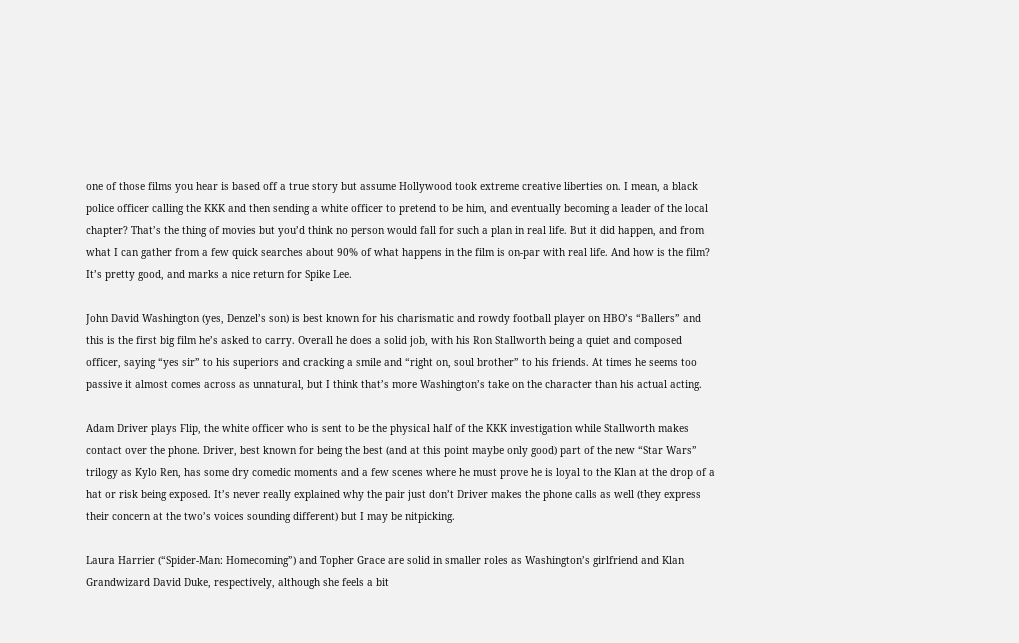one of those films you hear is based off a true story but assume Hollywood took extreme creative liberties on. I mean, a black police officer calling the KKK and then sending a white officer to pretend to be him, and eventually becoming a leader of the local chapter? That’s the thing of movies but you’d think no person would fall for such a plan in real life. But it did happen, and from what I can gather from a few quick searches about 90% of what happens in the film is on-par with real life. And how is the film? It’s pretty good, and marks a nice return for Spike Lee.

John David Washington (yes, Denzel’s son) is best known for his charismatic and rowdy football player on HBO’s “Ballers” and this is the first big film he’s asked to carry. Overall he does a solid job, with his Ron Stallworth being a quiet and composed officer, saying “yes sir” to his superiors and cracking a smile and “right on, soul brother” to his friends. At times he seems too passive it almost comes across as unnatural, but I think that’s more Washington’s take on the character than his actual acting.

Adam Driver plays Flip, the white officer who is sent to be the physical half of the KKK investigation while Stallworth makes contact over the phone. Driver, best known for being the best (and at this point maybe only good) part of the new “Star Wars” trilogy as Kylo Ren, has some dry comedic moments and a few scenes where he must prove he is loyal to the Klan at the drop of a hat or risk being exposed. It’s never really explained why the pair just don’t Driver makes the phone calls as well (they express their concern at the two’s voices sounding different) but I may be nitpicking.

Laura Harrier (“Spider-Man: Homecoming”) and Topher Grace are solid in smaller roles as Washington’s girlfriend and Klan Grandwizard David Duke, respectively, although she feels a bit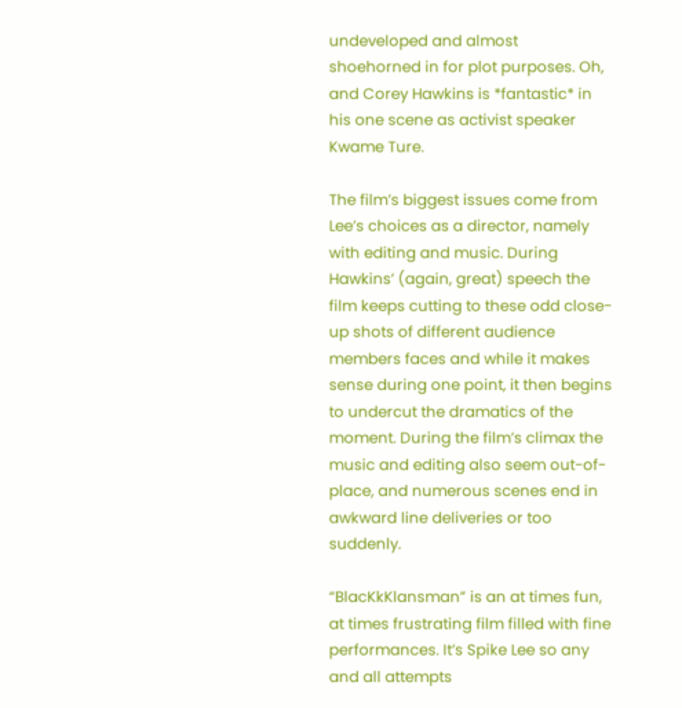undeveloped and almost shoehorned in for plot purposes. Oh, and Corey Hawkins is *fantastic* in his one scene as activist speaker Kwame Ture.

The film’s biggest issues come from Lee’s choices as a director, namely with editing and music. During Hawkins’ (again, great) speech the film keeps cutting to these odd close-up shots of different audience members faces and while it makes sense during one point, it then begins to undercut the dramatics of the moment. During the film’s climax the music and editing also seem out-of-place, and numerous scenes end in awkward line deliveries or too suddenly.

“BlacKkKlansman” is an at times fun, at times frustrating film filled with fine performances. It’s Spike Lee so any and all attempts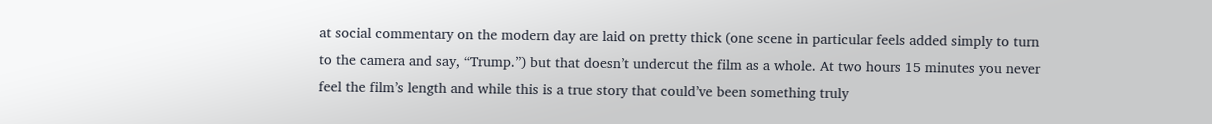at social commentary on the modern day are laid on pretty thick (one scene in particular feels added simply to turn to the camera and say, “Trump.”) but that doesn’t undercut the film as a whole. At two hours 15 minutes you never feel the film’s length and while this is a true story that could’ve been something truly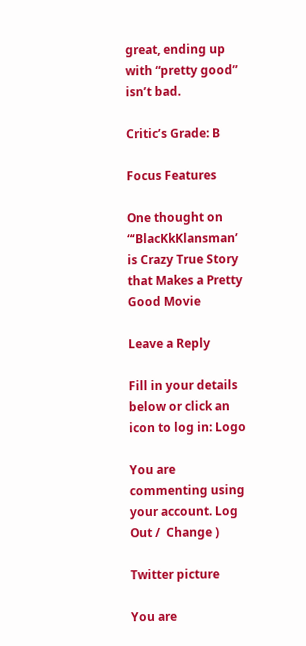great, ending up with “pretty good” isn’t bad.

Critic’s Grade: B

Focus Features

One thought on “‘BlacKkKlansman’ is Crazy True Story that Makes a Pretty Good Movie

Leave a Reply

Fill in your details below or click an icon to log in: Logo

You are commenting using your account. Log Out /  Change )

Twitter picture

You are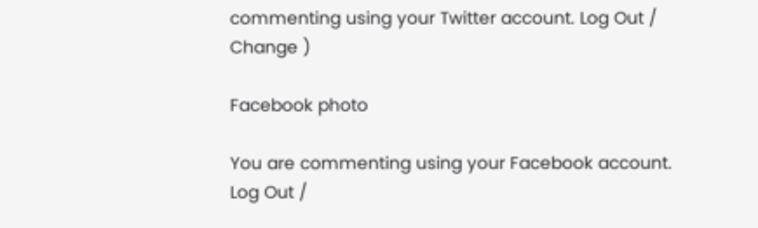commenting using your Twitter account. Log Out /  Change )

Facebook photo

You are commenting using your Facebook account. Log Out /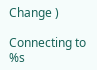Change )

Connecting to %s